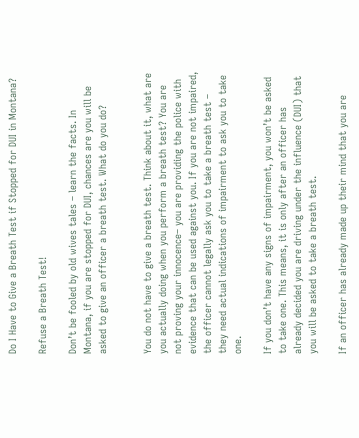Do I Have to Give a Breath Test if Stopped for DUI in Montana?

Refuse a Breath Test!

Don’t be fooled by old wives tales – learn the facts. In Montana, if you are stopped for DUI, chances are you will be asked to give an officer a breath test. What do you do?


You do not have to give a breath test. Think about it, what are you actually doing when you perform a breath test? You are not proving your innocence– you are providing the police with evidence that can be used against you. If you are not impaired, the officer cannot legally ask you to take a breath test – they need actual indications of impairment to ask you to take one.

If you don’t have any signs of impairment, you won’t be asked to take one. This means, it is only after an officer has already decided you are driving under the influence (DUI) that you will be asked to take a breath test.

If an officer has already made up their mind that you are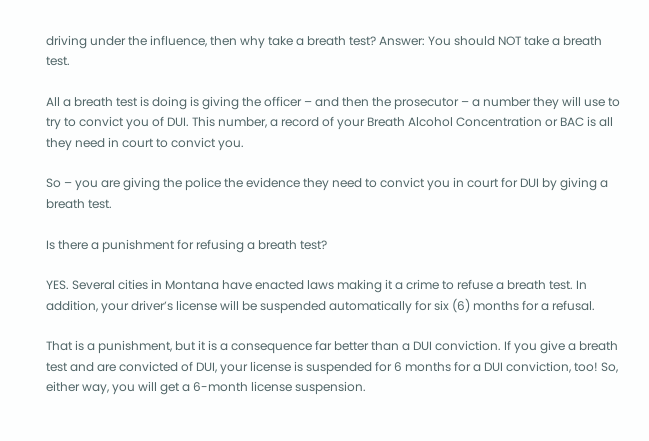driving under the influence, then why take a breath test? Answer: You should NOT take a breath test.

All a breath test is doing is giving the officer – and then the prosecutor – a number they will use to try to convict you of DUI. This number, a record of your Breath Alcohol Concentration or BAC is all they need in court to convict you.

So – you are giving the police the evidence they need to convict you in court for DUI by giving a breath test.

Is there a punishment for refusing a breath test?

YES. Several cities in Montana have enacted laws making it a crime to refuse a breath test. In addition, your driver’s license will be suspended automatically for six (6) months for a refusal.

That is a punishment, but it is a consequence far better than a DUI conviction. If you give a breath test and are convicted of DUI, your license is suspended for 6 months for a DUI conviction, too! So, either way, you will get a 6-month license suspension.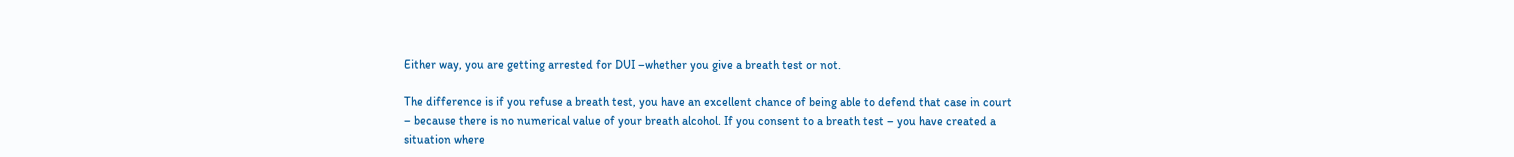Either way, you are getting arrested for DUI –whether you give a breath test or not.

The difference is if you refuse a breath test, you have an excellent chance of being able to defend that case in court – because there is no numerical value of your breath alcohol. If you consent to a breath test – you have created a situation where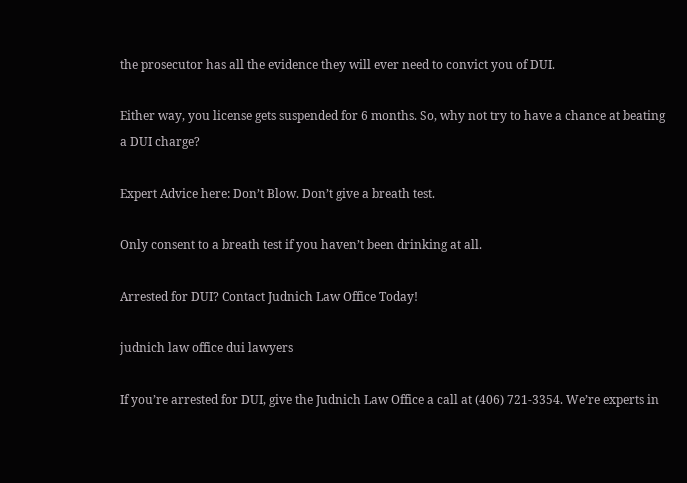the prosecutor has all the evidence they will ever need to convict you of DUI.

Either way, you license gets suspended for 6 months. So, why not try to have a chance at beating a DUI charge?

Expert Advice here: Don’t Blow. Don’t give a breath test.

Only consent to a breath test if you haven’t been drinking at all.

Arrested for DUI? Contact Judnich Law Office Today!

judnich law office dui lawyers

If you’re arrested for DUI, give the Judnich Law Office a call at (406) 721-3354. We’re experts in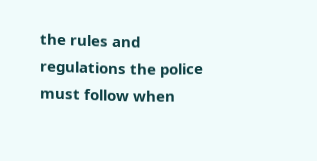the rules and regulations the police must follow when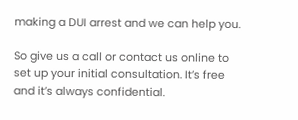making a DUI arrest and we can help you.

So give us a call or contact us online to set up your initial consultation. It’s free and it’s always confidential.